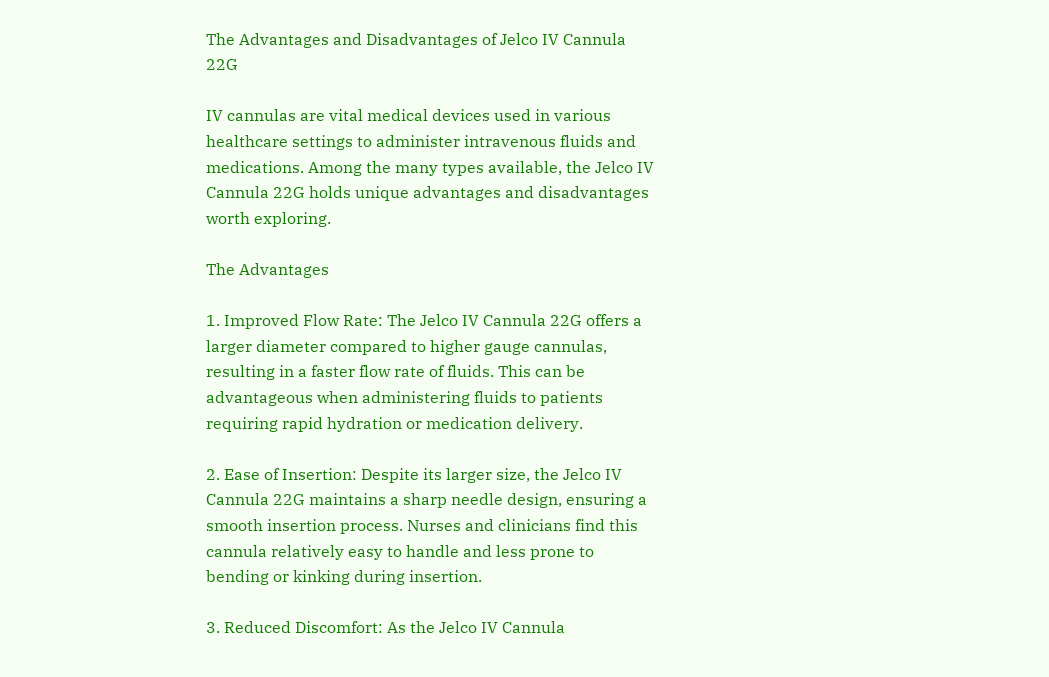The Advantages and Disadvantages of Jelco IV Cannula 22G

IV cannulas are vital medical devices used in various healthcare settings to administer intravenous fluids and medications. Among the many types available, the Jelco IV Cannula 22G holds unique advantages and disadvantages worth exploring.

The Advantages

1. Improved Flow Rate: The Jelco IV Cannula 22G offers a larger diameter compared to higher gauge cannulas, resulting in a faster flow rate of fluids. This can be advantageous when administering fluids to patients requiring rapid hydration or medication delivery.

2. Ease of Insertion: Despite its larger size, the Jelco IV Cannula 22G maintains a sharp needle design, ensuring a smooth insertion process. Nurses and clinicians find this cannula relatively easy to handle and less prone to bending or kinking during insertion.

3. Reduced Discomfort: As the Jelco IV Cannula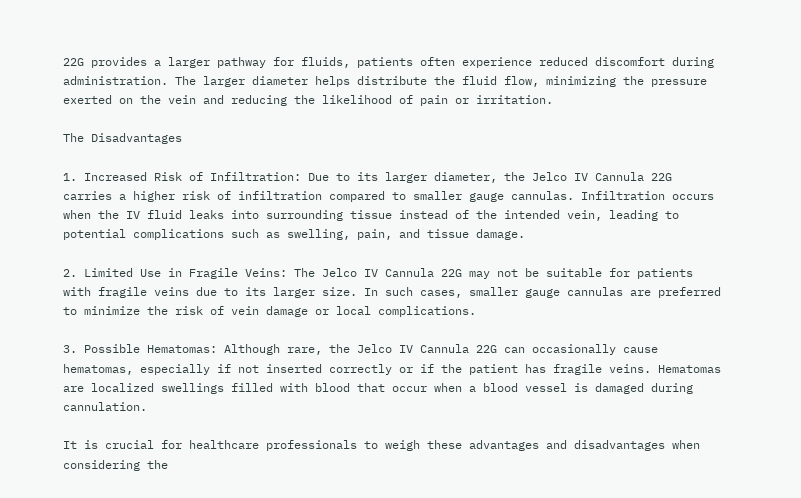22G provides a larger pathway for fluids, patients often experience reduced discomfort during administration. The larger diameter helps distribute the fluid flow, minimizing the pressure exerted on the vein and reducing the likelihood of pain or irritation.

The Disadvantages

1. Increased Risk of Infiltration: Due to its larger diameter, the Jelco IV Cannula 22G carries a higher risk of infiltration compared to smaller gauge cannulas. Infiltration occurs when the IV fluid leaks into surrounding tissue instead of the intended vein, leading to potential complications such as swelling, pain, and tissue damage.

2. Limited Use in Fragile Veins: The Jelco IV Cannula 22G may not be suitable for patients with fragile veins due to its larger size. In such cases, smaller gauge cannulas are preferred to minimize the risk of vein damage or local complications.

3. Possible Hematomas: Although rare, the Jelco IV Cannula 22G can occasionally cause hematomas, especially if not inserted correctly or if the patient has fragile veins. Hematomas are localized swellings filled with blood that occur when a blood vessel is damaged during cannulation.

It is crucial for healthcare professionals to weigh these advantages and disadvantages when considering the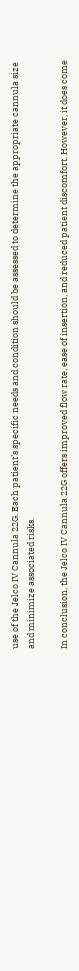use of the Jelco IV Cannula 22G. Each patient’s specific needs and condition should be assessed to determine the appropriate cannula size and minimize associated risks.

In conclusion, the Jelco IV Cannula 22G offers improved flow rate, ease of insertion, and reduced patient discomfort. However, it does come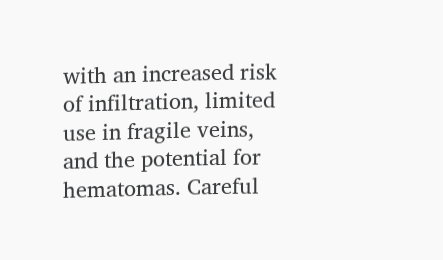with an increased risk of infiltration, limited use in fragile veins, and the potential for hematomas. Careful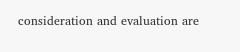consideration and evaluation are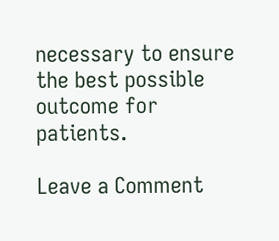necessary to ensure the best possible outcome for patients.

Leave a Comment